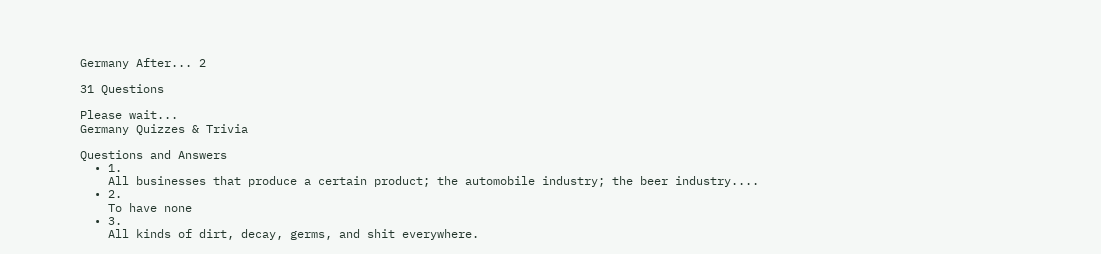Germany After... 2

31 Questions

Please wait...
Germany Quizzes & Trivia

Questions and Answers
  • 1.
    All businesses that produce a certain product; the automobile industry; the beer industry....
  • 2.
    To have none
  • 3.
    All kinds of dirt, decay, germs, and shit everywhere.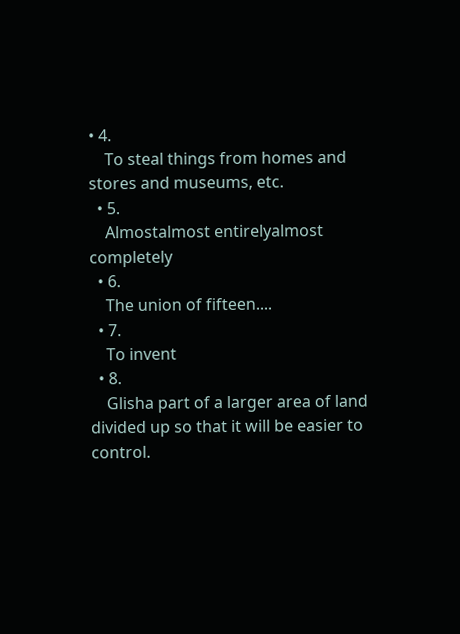• 4.
    To steal things from homes and stores and museums, etc.
  • 5.
    Almostalmost entirelyalmost completely
  • 6.
    The union of fifteen....
  • 7.
    To invent
  • 8.
    Glisha part of a larger area of land divided up so that it will be easier to control.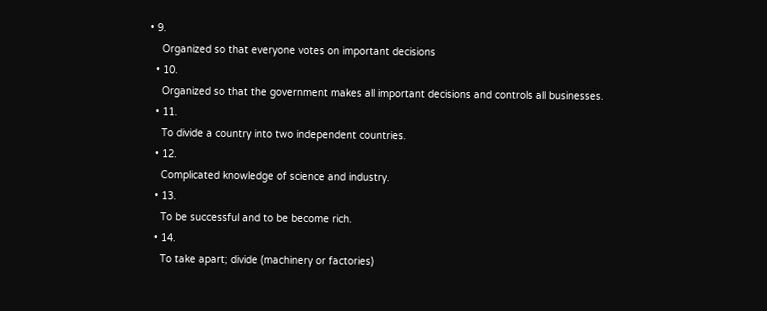• 9.
    Organized so that everyone votes on important decisions
  • 10.
    Organized so that the government makes all important decisions and controls all businesses.
  • 11.
    To divide a country into two independent countries.
  • 12.
    Complicated knowledge of science and industry.
  • 13.
    To be successful and to be become rich.
  • 14.
    To take apart; divide (machinery or factories)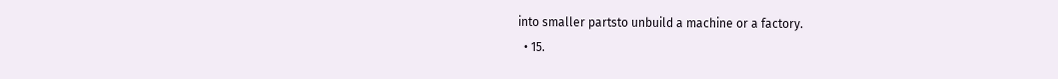into smaller partsto unbuild a machine or a factory.
  • 15.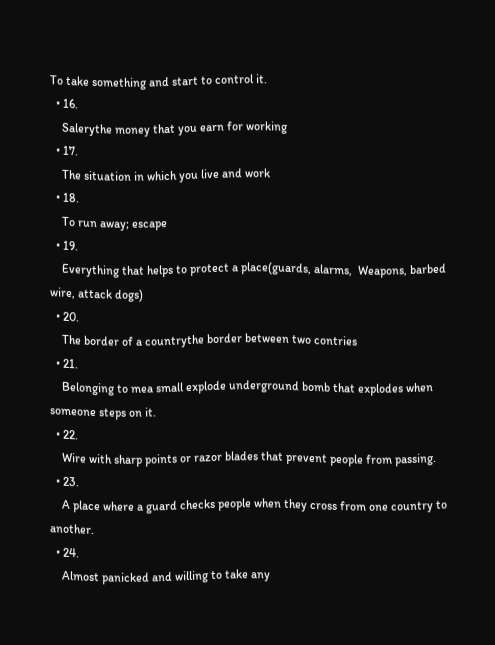To take something and start to control it.
  • 16.
    Salerythe money that you earn for working
  • 17.
    The situation in which you live and work
  • 18.
    To run away; escape
  • 19.
    Everything that helps to protect a place(guards, alarms,  Weapons, barbed wire, attack dogs)
  • 20.
    The border of a countrythe border between two contries
  • 21.
    Belonging to mea small explode underground bomb that explodes when someone steps on it.
  • 22.
    Wire with sharp points or razor blades that prevent people from passing.
  • 23.
    A place where a guard checks people when they cross from one country to another.
  • 24.
    Almost panicked and willing to take any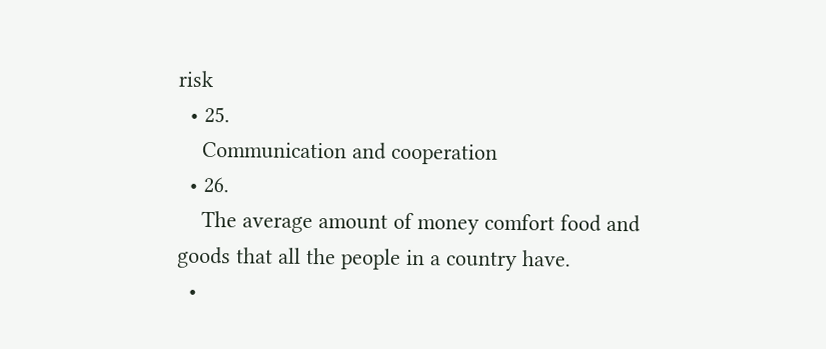risk
  • 25.
    Communication and cooperation
  • 26.
    The average amount of money comfort food and goods that all the people in a country have.
  •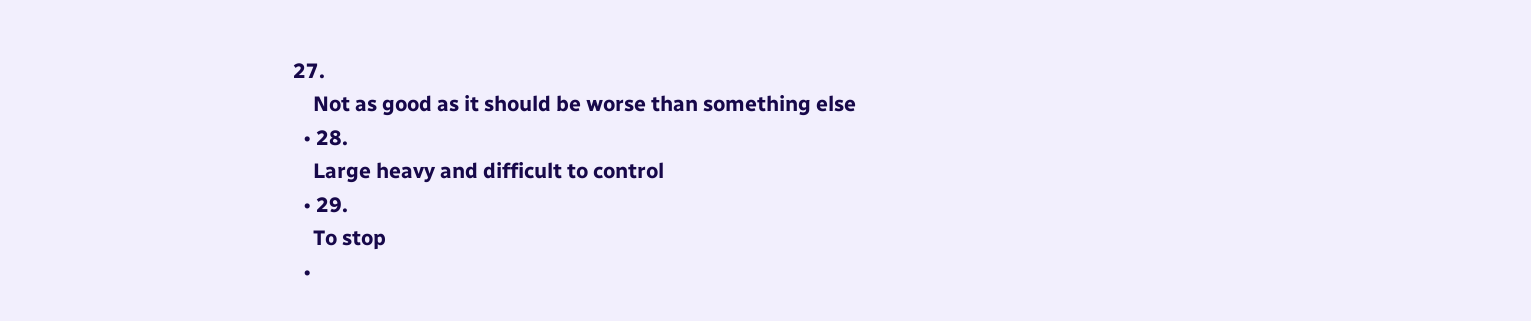27.
    Not as good as it should be worse than something else
  • 28.
    Large heavy and difficult to control
  • 29.
    To stop
  •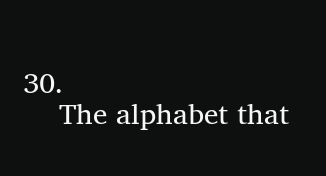30.
    The alphabet that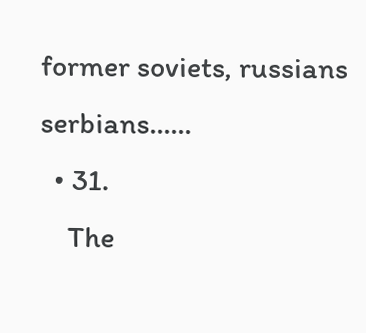former soviets, russians serbians......
  • 31.
    The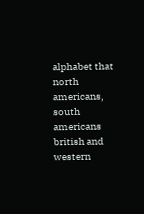alphabet that north americans, south americans british and western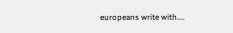europeans write with....